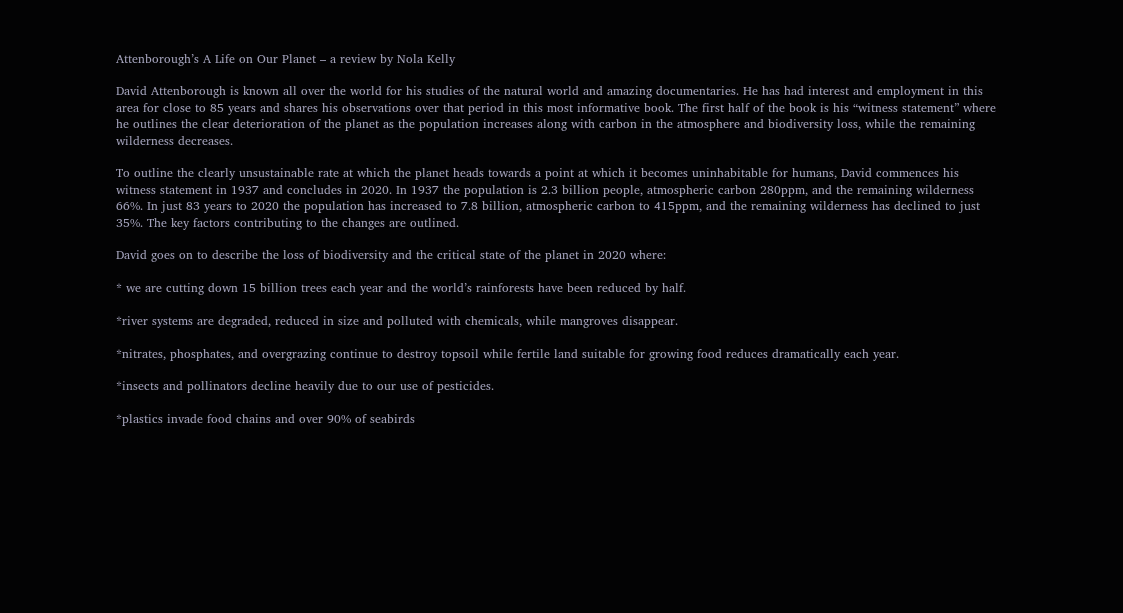Attenborough’s A Life on Our Planet – a review by Nola Kelly

David Attenborough is known all over the world for his studies of the natural world and amazing documentaries. He has had interest and employment in this area for close to 85 years and shares his observations over that period in this most informative book. The first half of the book is his “witness statement” where he outlines the clear deterioration of the planet as the population increases along with carbon in the atmosphere and biodiversity loss, while the remaining wilderness decreases.

To outline the clearly unsustainable rate at which the planet heads towards a point at which it becomes uninhabitable for humans, David commences his witness statement in 1937 and concludes in 2020. In 1937 the population is 2.3 billion people, atmospheric carbon 280ppm, and the remaining wilderness 66%. In just 83 years to 2020 the population has increased to 7.8 billion, atmospheric carbon to 415ppm, and the remaining wilderness has declined to just 35%. The key factors contributing to the changes are outlined.

David goes on to describe the loss of biodiversity and the critical state of the planet in 2020 where:

* we are cutting down 15 billion trees each year and the world’s rainforests have been reduced by half.

*river systems are degraded, reduced in size and polluted with chemicals, while mangroves disappear.

*nitrates, phosphates, and overgrazing continue to destroy topsoil while fertile land suitable for growing food reduces dramatically each year.

*insects and pollinators decline heavily due to our use of pesticides.

*plastics invade food chains and over 90% of seabirds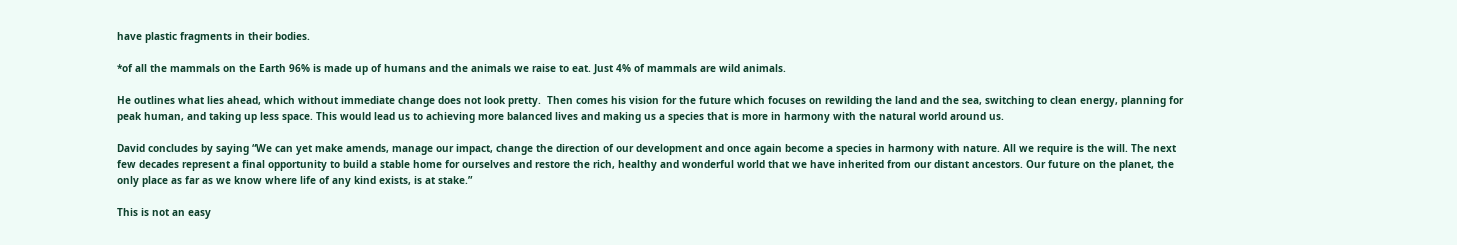have plastic fragments in their bodies.

*of all the mammals on the Earth 96% is made up of humans and the animals we raise to eat. Just 4% of mammals are wild animals.

He outlines what lies ahead, which without immediate change does not look pretty.  Then comes his vision for the future which focuses on rewilding the land and the sea, switching to clean energy, planning for peak human, and taking up less space. This would lead us to achieving more balanced lives and making us a species that is more in harmony with the natural world around us.

David concludes by saying “We can yet make amends, manage our impact, change the direction of our development and once again become a species in harmony with nature. All we require is the will. The next few decades represent a final opportunity to build a stable home for ourselves and restore the rich, healthy and wonderful world that we have inherited from our distant ancestors. Our future on the planet, the only place as far as we know where life of any kind exists, is at stake.”

This is not an easy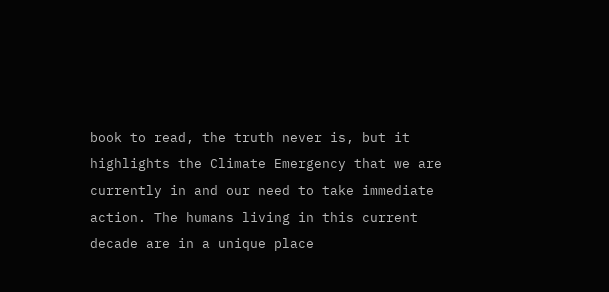book to read, the truth never is, but it highlights the Climate Emergency that we are currently in and our need to take immediate action. The humans living in this current decade are in a unique place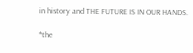in history and THE FUTURE IS IN OUR HANDS.

*the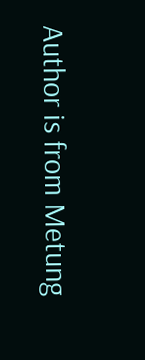Author is from Metung